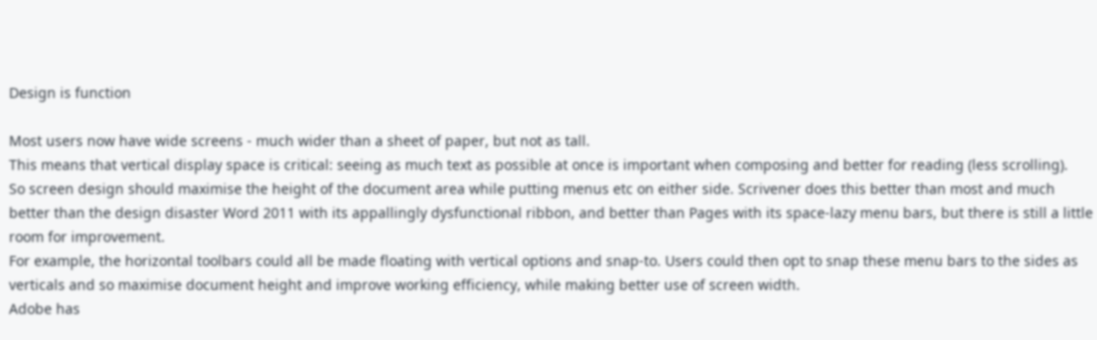Design is function

Most users now have wide screens - much wider than a sheet of paper, but not as tall.
This means that vertical display space is critical: seeing as much text as possible at once is important when composing and better for reading (less scrolling).
So screen design should maximise the height of the document area while putting menus etc on either side. Scrivener does this better than most and much better than the design disaster Word 2011 with its appallingly dysfunctional ribbon, and better than Pages with its space-lazy menu bars, but there is still a little room for improvement.
For example, the horizontal toolbars could all be made floating with vertical options and snap-to. Users could then opt to snap these menu bars to the sides as verticals and so maximise document height and improve working efficiency, while making better use of screen width.
Adobe has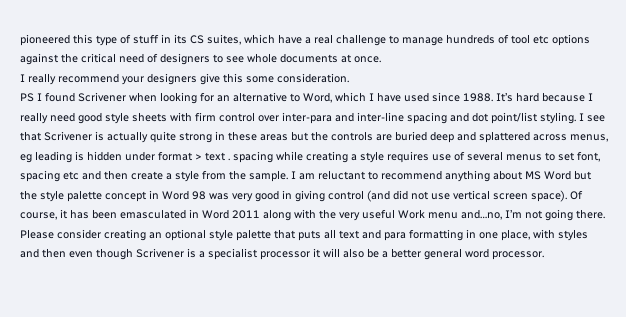pioneered this type of stuff in its CS suites, which have a real challenge to manage hundreds of tool etc options against the critical need of designers to see whole documents at once.
I really recommend your designers give this some consideration.
PS I found Scrivener when looking for an alternative to Word, which I have used since 1988. It’s hard because I really need good style sheets with firm control over inter-para and inter-line spacing and dot point/list styling. I see that Scrivener is actually quite strong in these areas but the controls are buried deep and splattered across menus, eg leading is hidden under format > text . spacing while creating a style requires use of several menus to set font, spacing etc and then create a style from the sample. I am reluctant to recommend anything about MS Word but the style palette concept in Word 98 was very good in giving control (and did not use vertical screen space). Of course, it has been emasculated in Word 2011 along with the very useful Work menu and…no, I’m not going there. Please consider creating an optional style palette that puts all text and para formatting in one place, with styles and then even though Scrivener is a specialist processor it will also be a better general word processor.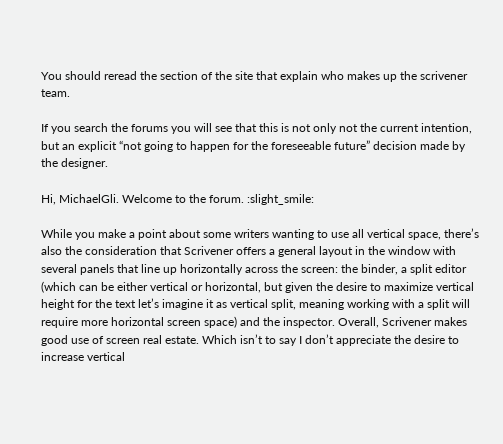You should reread the section of the site that explain who makes up the scrivener team.

If you search the forums you will see that this is not only not the current intention, but an explicit “not going to happen for the foreseeable future” decision made by the designer.

Hi, MichaelGli. Welcome to the forum. :slight_smile:

While you make a point about some writers wanting to use all vertical space, there’s also the consideration that Scrivener offers a general layout in the window with several panels that line up horizontally across the screen: the binder, a split editor (which can be either vertical or horizontal, but given the desire to maximize vertical height for the text let’s imagine it as vertical split, meaning working with a split will require more horizontal screen space) and the inspector. Overall, Scrivener makes good use of screen real estate. Which isn’t to say I don’t appreciate the desire to increase vertical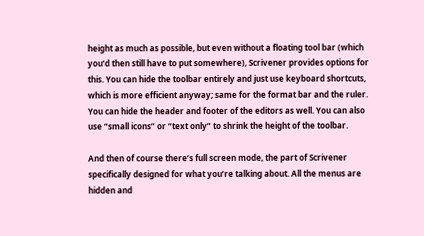height as much as possible, but even without a floating tool bar (which you’d then still have to put somewhere), Scrivener provides options for this. You can hide the toolbar entirely and just use keyboard shortcuts, which is more efficient anyway; same for the format bar and the ruler. You can hide the header and footer of the editors as well. You can also use “small icons” or “text only” to shrink the height of the toolbar.

And then of course there’s full screen mode, the part of Scrivener specifically designed for what you’re talking about. All the menus are hidden and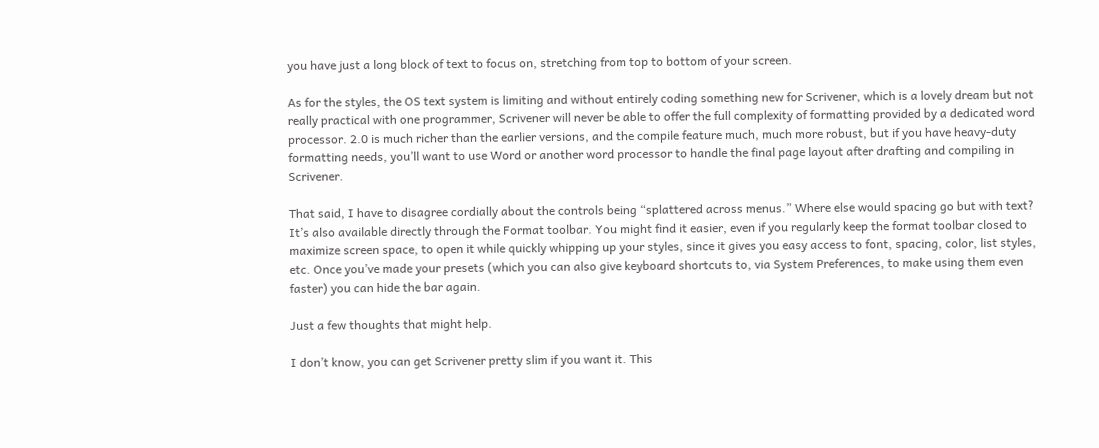you have just a long block of text to focus on, stretching from top to bottom of your screen.

As for the styles, the OS text system is limiting and without entirely coding something new for Scrivener, which is a lovely dream but not really practical with one programmer, Scrivener will never be able to offer the full complexity of formatting provided by a dedicated word processor. 2.0 is much richer than the earlier versions, and the compile feature much, much more robust, but if you have heavy-duty formatting needs, you’ll want to use Word or another word processor to handle the final page layout after drafting and compiling in Scrivener.

That said, I have to disagree cordially about the controls being “splattered across menus.” Where else would spacing go but with text? It’s also available directly through the Format toolbar. You might find it easier, even if you regularly keep the format toolbar closed to maximize screen space, to open it while quickly whipping up your styles, since it gives you easy access to font, spacing, color, list styles, etc. Once you’ve made your presets (which you can also give keyboard shortcuts to, via System Preferences, to make using them even faster) you can hide the bar again.

Just a few thoughts that might help.

I don’t know, you can get Scrivener pretty slim if you want it. This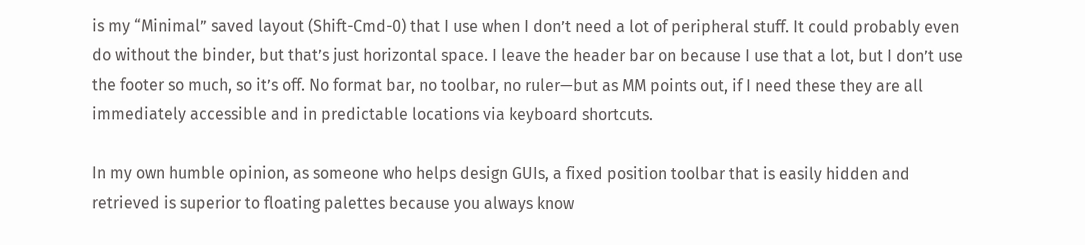is my “Minimal” saved layout (Shift-Cmd-0) that I use when I don’t need a lot of peripheral stuff. It could probably even do without the binder, but that’s just horizontal space. I leave the header bar on because I use that a lot, but I don’t use the footer so much, so it’s off. No format bar, no toolbar, no ruler—but as MM points out, if I need these they are all immediately accessible and in predictable locations via keyboard shortcuts.

In my own humble opinion, as someone who helps design GUIs, a fixed position toolbar that is easily hidden and retrieved is superior to floating palettes because you always know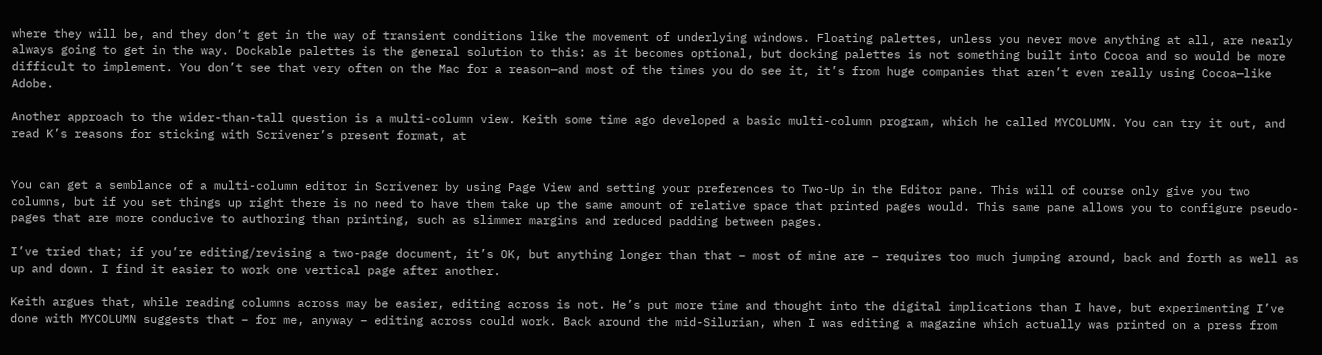where they will be, and they don’t get in the way of transient conditions like the movement of underlying windows. Floating palettes, unless you never move anything at all, are nearly always going to get in the way. Dockable palettes is the general solution to this: as it becomes optional, but docking palettes is not something built into Cocoa and so would be more difficult to implement. You don’t see that very often on the Mac for a reason—and most of the times you do see it, it’s from huge companies that aren’t even really using Cocoa—like Adobe.

Another approach to the wider-than-tall question is a multi-column view. Keith some time ago developed a basic multi-column program, which he called MYCOLUMN. You can try it out, and read K’s reasons for sticking with Scrivener’s present format, at


You can get a semblance of a multi-column editor in Scrivener by using Page View and setting your preferences to Two-Up in the Editor pane. This will of course only give you two columns, but if you set things up right there is no need to have them take up the same amount of relative space that printed pages would. This same pane allows you to configure pseudo-pages that are more conducive to authoring than printing, such as slimmer margins and reduced padding between pages.

I’ve tried that; if you’re editing/revising a two-page document, it’s OK, but anything longer than that – most of mine are – requires too much jumping around, back and forth as well as up and down. I find it easier to work one vertical page after another.

Keith argues that, while reading columns across may be easier, editing across is not. He’s put more time and thought into the digital implications than I have, but experimenting I’ve done with MYCOLUMN suggests that – for me, anyway – editing across could work. Back around the mid-Silurian, when I was editing a magazine which actually was printed on a press from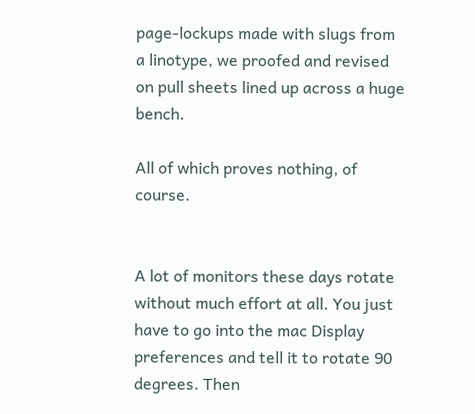page-lockups made with slugs from a linotype, we proofed and revised on pull sheets lined up across a huge bench.

All of which proves nothing, of course.


A lot of monitors these days rotate without much effort at all. You just have to go into the mac Display preferences and tell it to rotate 90 degrees. Then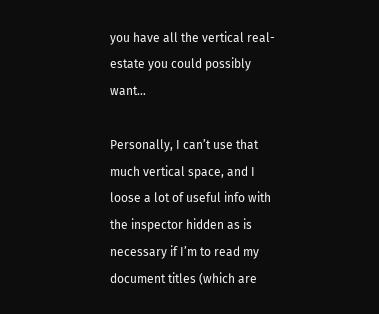you have all the vertical real-estate you could possibly want…

Personally, I can’t use that much vertical space, and I loose a lot of useful info with the inspector hidden as is necessary if I’m to read my document titles (which are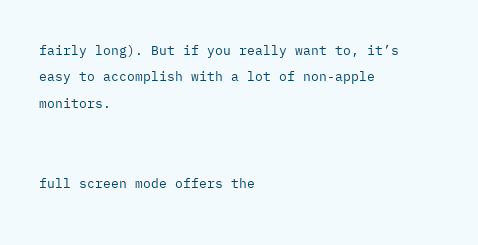fairly long). But if you really want to, it’s easy to accomplish with a lot of non-apple monitors.


full screen mode offers the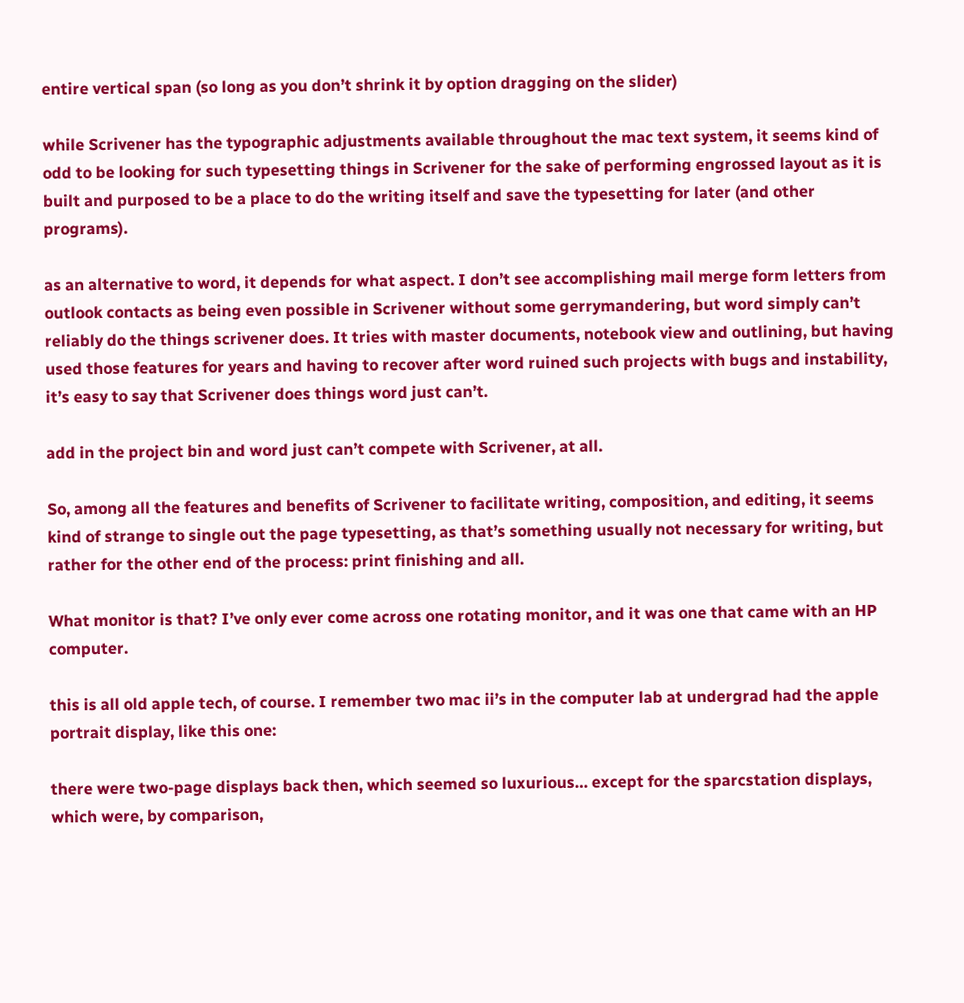entire vertical span (so long as you don’t shrink it by option dragging on the slider)

while Scrivener has the typographic adjustments available throughout the mac text system, it seems kind of odd to be looking for such typesetting things in Scrivener for the sake of performing engrossed layout as it is built and purposed to be a place to do the writing itself and save the typesetting for later (and other programs).

as an alternative to word, it depends for what aspect. I don’t see accomplishing mail merge form letters from outlook contacts as being even possible in Scrivener without some gerrymandering, but word simply can’t reliably do the things scrivener does. It tries with master documents, notebook view and outlining, but having used those features for years and having to recover after word ruined such projects with bugs and instability, it’s easy to say that Scrivener does things word just can’t.

add in the project bin and word just can’t compete with Scrivener, at all.

So, among all the features and benefits of Scrivener to facilitate writing, composition, and editing, it seems kind of strange to single out the page typesetting, as that’s something usually not necessary for writing, but rather for the other end of the process: print finishing and all.

What monitor is that? I’ve only ever come across one rotating monitor, and it was one that came with an HP computer.

this is all old apple tech, of course. I remember two mac ii’s in the computer lab at undergrad had the apple portrait display, like this one:

there were two-page displays back then, which seemed so luxurious… except for the sparcstation displays, which were, by comparison,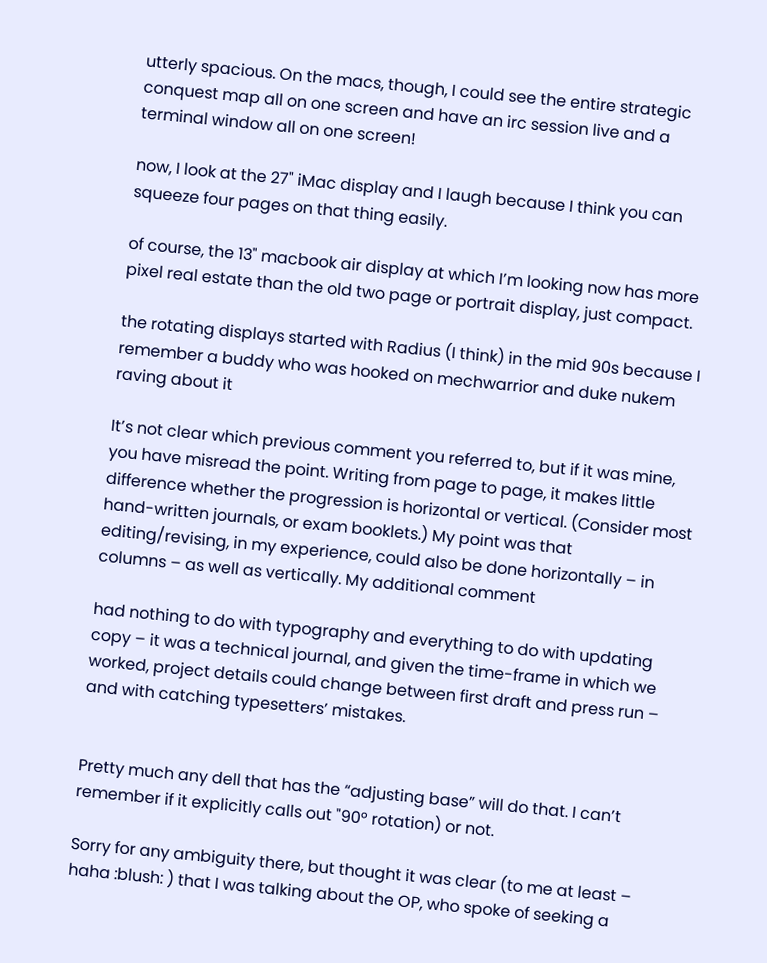utterly spacious. On the macs, though, I could see the entire strategic conquest map all on one screen and have an irc session live and a terminal window all on one screen!

now, I look at the 27" iMac display and I laugh because I think you can squeeze four pages on that thing easily.

of course, the 13" macbook air display at which I’m looking now has more pixel real estate than the old two page or portrait display, just compact.

the rotating displays started with Radius (I think) in the mid 90s because I remember a buddy who was hooked on mechwarrior and duke nukem raving about it

It’s not clear which previous comment you referred to, but if it was mine, you have misread the point. Writing from page to page, it makes little difference whether the progression is horizontal or vertical. (Consider most hand-written journals, or exam booklets.) My point was that editing/revising, in my experience, could also be done horizontally – in columns – as well as vertically. My additional comment

had nothing to do with typography and everything to do with updating copy – it was a technical journal, and given the time-frame in which we worked, project details could change between first draft and press run – and with catching typesetters’ mistakes.


Pretty much any dell that has the “adjusting base” will do that. I can’t remember if it explicitly calls out "90° rotation) or not.

Sorry for any ambiguity there, but thought it was clear (to me at least – haha :blush: ) that I was talking about the OP, who spoke of seeking a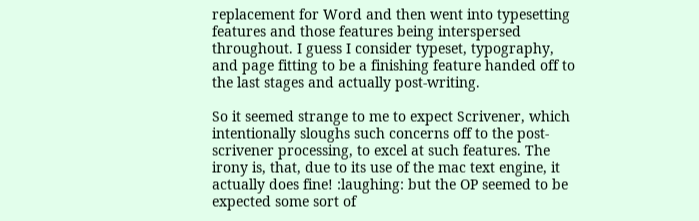replacement for Word and then went into typesetting features and those features being interspersed throughout. I guess I consider typeset, typography, and page fitting to be a finishing feature handed off to the last stages and actually post-writing.

So it seemed strange to me to expect Scrivener, which intentionally sloughs such concerns off to the post-scrivener processing, to excel at such features. The irony is, that, due to its use of the mac text engine, it actually does fine! :laughing: but the OP seemed to be expected some sort of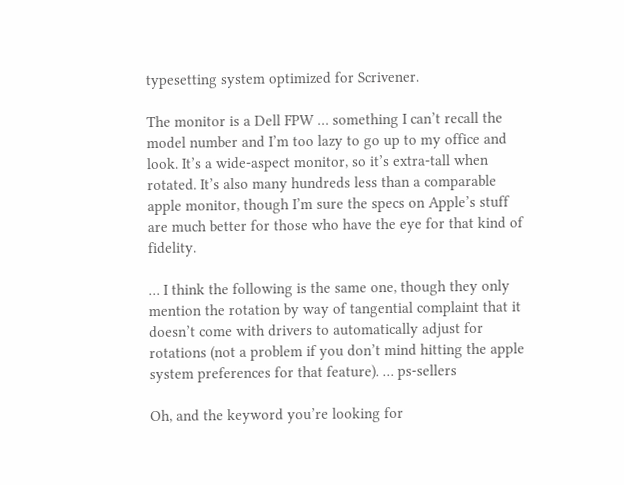typesetting system optimized for Scrivener.

The monitor is a Dell FPW … something I can’t recall the model number and I’m too lazy to go up to my office and look. It’s a wide-aspect monitor, so it’s extra-tall when rotated. It’s also many hundreds less than a comparable apple monitor, though I’m sure the specs on Apple’s stuff are much better for those who have the eye for that kind of fidelity.

… I think the following is the same one, though they only mention the rotation by way of tangential complaint that it doesn’t come with drivers to automatically adjust for rotations (not a problem if you don’t mind hitting the apple system preferences for that feature). … ps-sellers

Oh, and the keyword you’re looking for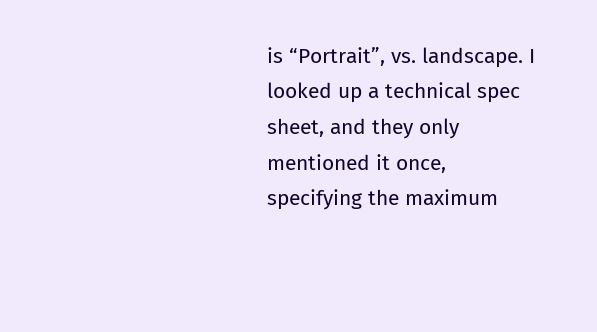is “Portrait”, vs. landscape. I looked up a technical spec sheet, and they only mentioned it once, specifying the maximum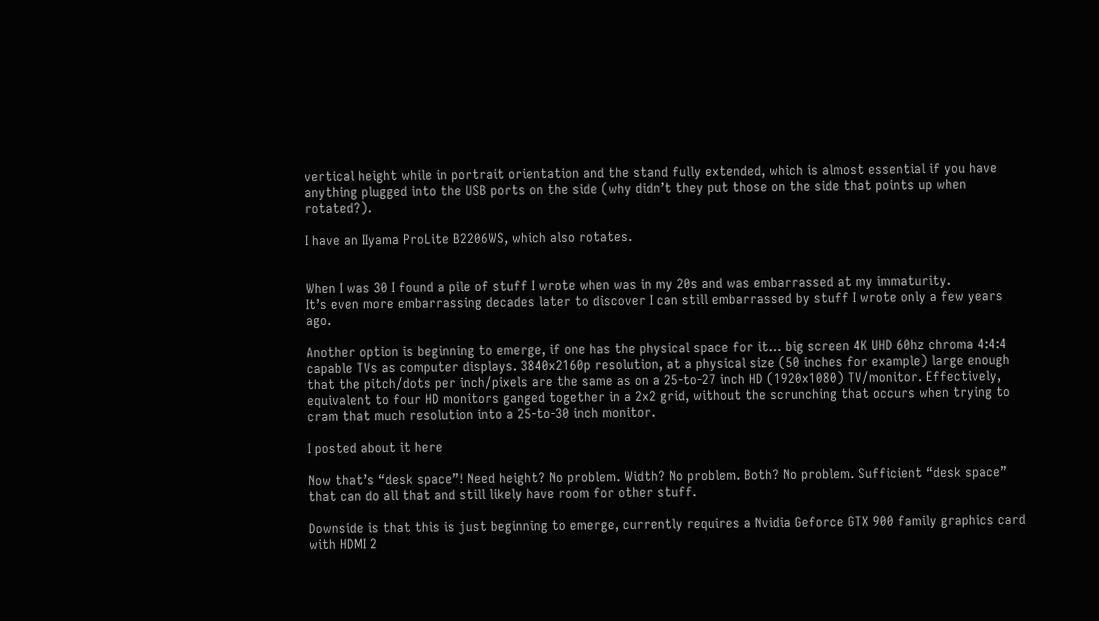vertical height while in portrait orientation and the stand fully extended, which is almost essential if you have anything plugged into the USB ports on the side (why didn’t they put those on the side that points up when rotated?).

I have an IIyama ProLite B2206WS, which also rotates.


When I was 30 I found a pile of stuff I wrote when was in my 20s and was embarrassed at my immaturity.
It’s even more embarrassing decades later to discover I can still embarrassed by stuff I wrote only a few years ago.

Another option is beginning to emerge, if one has the physical space for it… big screen 4K UHD 60hz chroma 4:4:4 capable TVs as computer displays. 3840x2160p resolution, at a physical size (50 inches for example) large enough that the pitch/dots per inch/pixels are the same as on a 25-to-27 inch HD (1920x1080) TV/monitor. Effectively, equivalent to four HD monitors ganged together in a 2x2 grid, without the scrunching that occurs when trying to cram that much resolution into a 25-to-30 inch monitor.

I posted about it here

Now that’s “desk space”! Need height? No problem. Width? No problem. Both? No problem. Sufficient “desk space” that can do all that and still likely have room for other stuff.

Downside is that this is just beginning to emerge, currently requires a Nvidia Geforce GTX 900 family graphics card with HDMI 2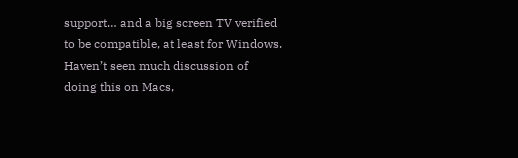support… and a big screen TV verified to be compatible, at least for Windows. Haven’t seen much discussion of doing this on Macs,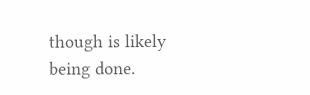though is likely being done.